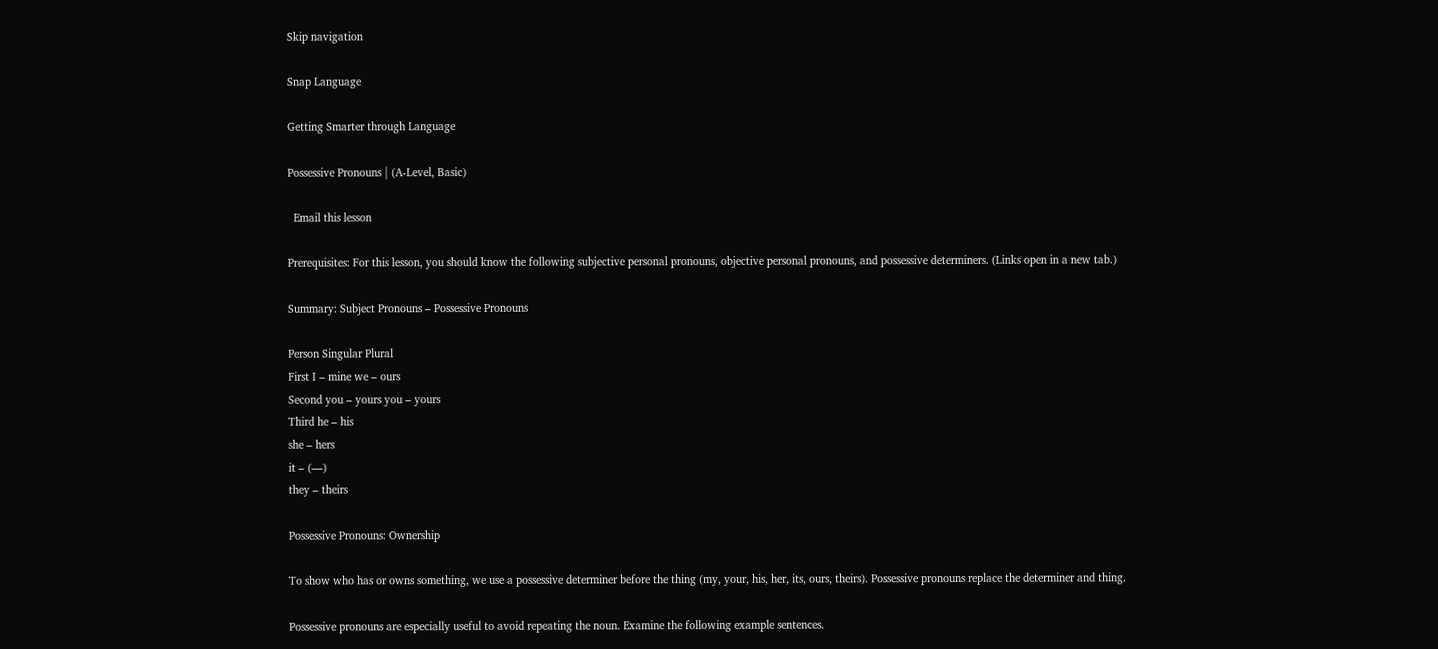Skip navigation

Snap Language

Getting Smarter through Language

Possessive Pronouns | (A-Level, Basic)

  Email this lesson

Prerequisites: For this lesson, you should know the following subjective personal pronouns, objective personal pronouns, and possessive determiners. (Links open in a new tab.)

Summary: Subject Pronouns – Possessive Pronouns

Person Singular Plural
First I – mine we – ours
Second you – yours you – yours
Third he – his
she – hers
it – (—)
they – theirs

Possessive Pronouns: Ownership

To show who has or owns something, we use a possessive determiner before the thing (my, your, his, her, its, ours, theirs). Possessive pronouns replace the determiner and thing.

Possessive pronouns are especially useful to avoid repeating the noun. Examine the following example sentences.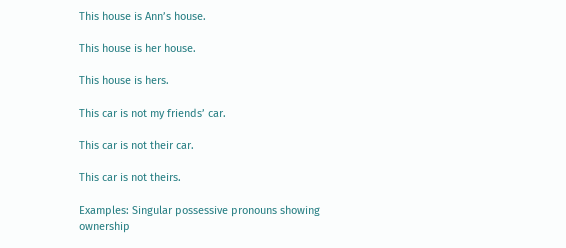This house is Ann’s house.

This house is her house.

This house is hers.

This car is not my friends’ car.

This car is not their car.

This car is not theirs.

Examples: Singular possessive pronouns showing ownership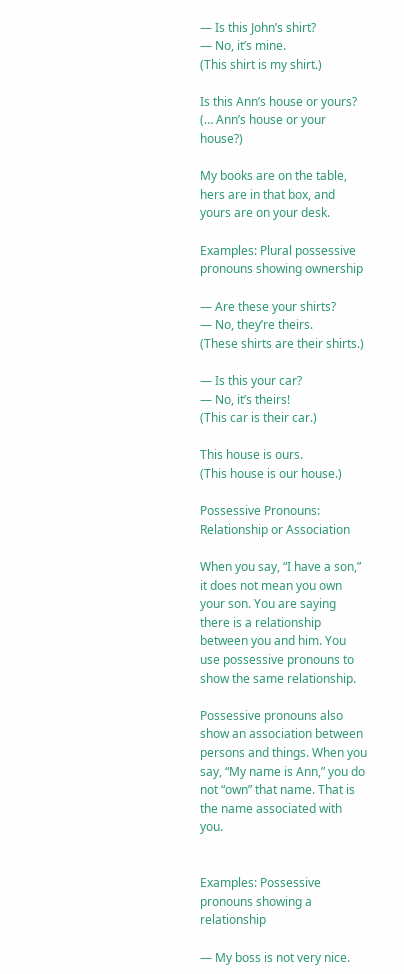— Is this John’s shirt?
— No, it’s mine.
(This shirt is my shirt.)

Is this Ann’s house or yours?
(… Ann’s house or your house?)

My books are on the table, hers are in that box, and yours are on your desk.

Examples: Plural possessive pronouns showing ownership

— Are these your shirts?
— No, they’re theirs.
(These shirts are their shirts.)

— Is this your car?
— No, it’s theirs!
(This car is their car.)

This house is ours.
(This house is our house.)

Possessive Pronouns: Relationship or Association

When you say, “I have a son,” it does not mean you own your son. You are saying there is a relationship between you and him. You use possessive pronouns to show the same relationship.

Possessive pronouns also show an association between persons and things. When you say, “My name is Ann,” you do not “own” that name. That is the name associated with you.


Examples: Possessive pronouns showing a relationship

— My boss is not very nice.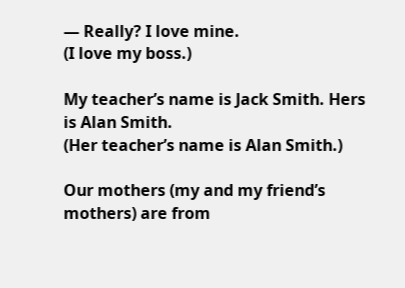— Really? I love mine.
(I love my boss.)

My teacher’s name is Jack Smith. Hers is Alan Smith.
(Her teacher’s name is Alan Smith.)

Our mothers (my and my friend’s mothers) are from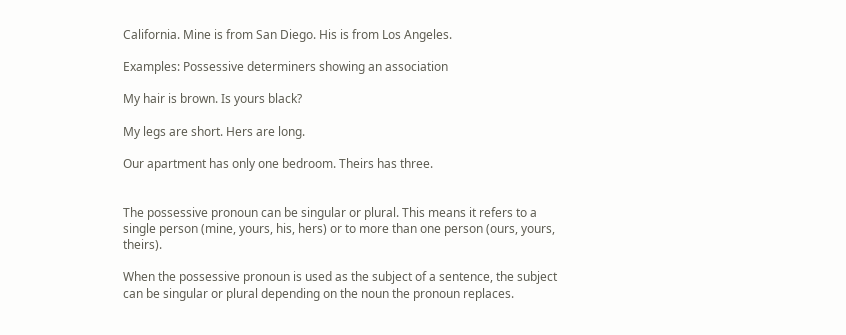California. Mine is from San Diego. His is from Los Angeles.

Examples: Possessive determiners showing an association

My hair is brown. Is yours black?

My legs are short. Hers are long.

Our apartment has only one bedroom. Theirs has three.


The possessive pronoun can be singular or plural. This means it refers to a single person (mine, yours, his, hers) or to more than one person (ours, yours, theirs).

When the possessive pronoun is used as the subject of a sentence, the subject can be singular or plural depending on the noun the pronoun replaces.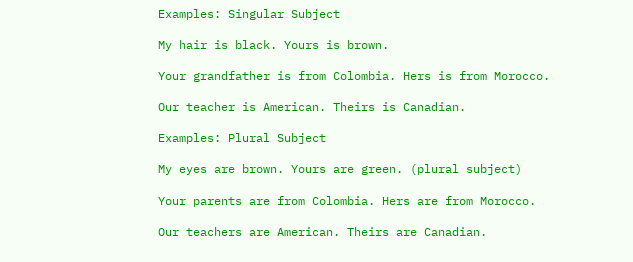Examples: Singular Subject

My hair is black. Yours is brown.

Your grandfather is from Colombia. Hers is from Morocco.

Our teacher is American. Theirs is Canadian.

Examples: Plural Subject

My eyes are brown. Yours are green. (plural subject)

Your parents are from Colombia. Hers are from Morocco.

Our teachers are American. Theirs are Canadian.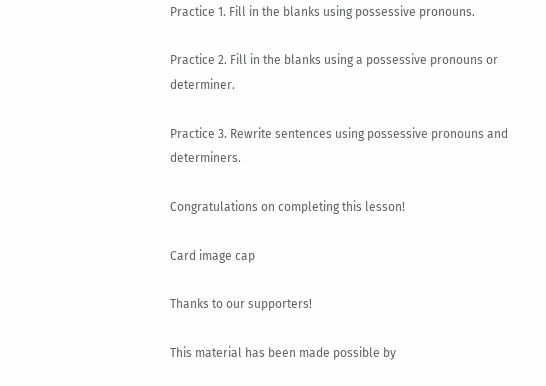Practice 1. Fill in the blanks using possessive pronouns.

Practice 2. Fill in the blanks using a possessive pronouns or determiner.

Practice 3. Rewrite sentences using possessive pronouns and determiners.

Congratulations on completing this lesson!

Card image cap

Thanks to our supporters!

This material has been made possible by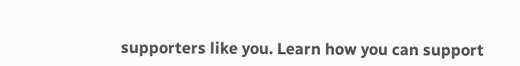supporters like you. Learn how you can support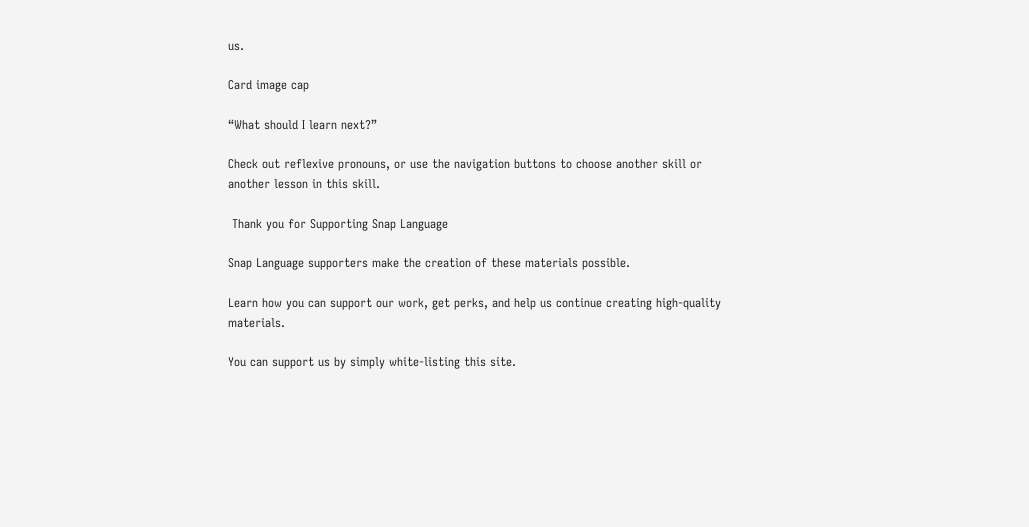us.

Card image cap

“What should I learn next?”

Check out reflexive pronouns, or use the navigation buttons to choose another skill or another lesson in this skill.

 Thank you for Supporting Snap Language

Snap Language supporters make the creation of these materials possible.

Learn how you can support our work, get perks, and help us continue creating high-quality materials.

You can support us by simply white-listing this site.